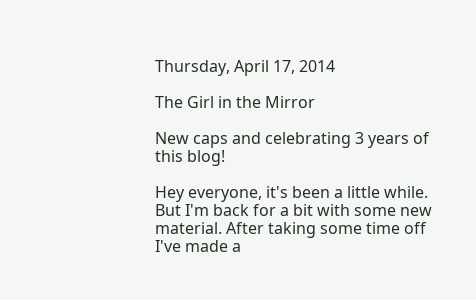Thursday, April 17, 2014

The Girl in the Mirror

New caps and celebrating 3 years of this blog!

Hey everyone, it's been a little while. But I'm back for a bit with some new material. After taking some time off I've made a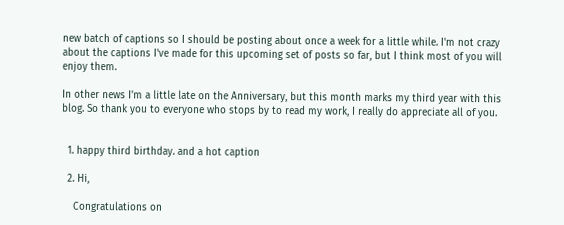new batch of captions so I should be posting about once a week for a little while. I'm not crazy about the captions I've made for this upcoming set of posts so far, but I think most of you will enjoy them.

In other news I'm a little late on the Anniversary, but this month marks my third year with this blog. So thank you to everyone who stops by to read my work, I really do appreciate all of you.


  1. happy third birthday. and a hot caption

  2. Hi,

    Congratulations on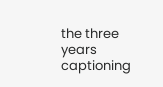the three years captioning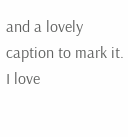and a lovely caption to mark it. I love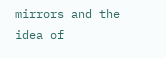mirrors and the idea of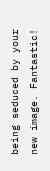being seduced by your new image. Fantastic!